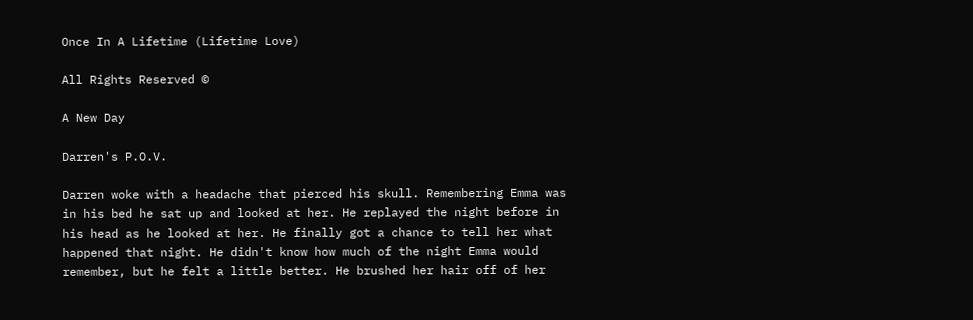Once In A Lifetime (Lifetime Love)

All Rights Reserved ©

A New Day

Darren's P.O.V.

Darren woke with a headache that pierced his skull. Remembering Emma was in his bed he sat up and looked at her. He replayed the night before in his head as he looked at her. He finally got a chance to tell her what happened that night. He didn't know how much of the night Emma would remember, but he felt a little better. He brushed her hair off of her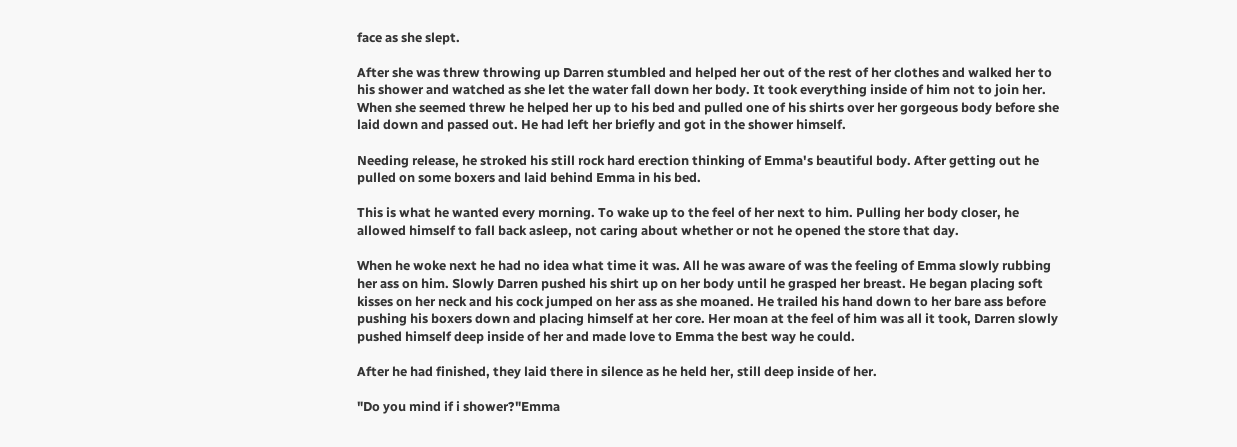face as she slept.

After she was threw throwing up Darren stumbled and helped her out of the rest of her clothes and walked her to his shower and watched as she let the water fall down her body. It took everything inside of him not to join her. When she seemed threw he helped her up to his bed and pulled one of his shirts over her gorgeous body before she laid down and passed out. He had left her briefly and got in the shower himself.

Needing release, he stroked his still rock hard erection thinking of Emma's beautiful body. After getting out he pulled on some boxers and laid behind Emma in his bed.

This is what he wanted every morning. To wake up to the feel of her next to him. Pulling her body closer, he allowed himself to fall back asleep, not caring about whether or not he opened the store that day.

When he woke next he had no idea what time it was. All he was aware of was the feeling of Emma slowly rubbing her ass on him. Slowly Darren pushed his shirt up on her body until he grasped her breast. He began placing soft kisses on her neck and his cock jumped on her ass as she moaned. He trailed his hand down to her bare ass before pushing his boxers down and placing himself at her core. Her moan at the feel of him was all it took, Darren slowly pushed himself deep inside of her and made love to Emma the best way he could.

After he had finished, they laid there in silence as he held her, still deep inside of her.

"Do you mind if i shower?"Emma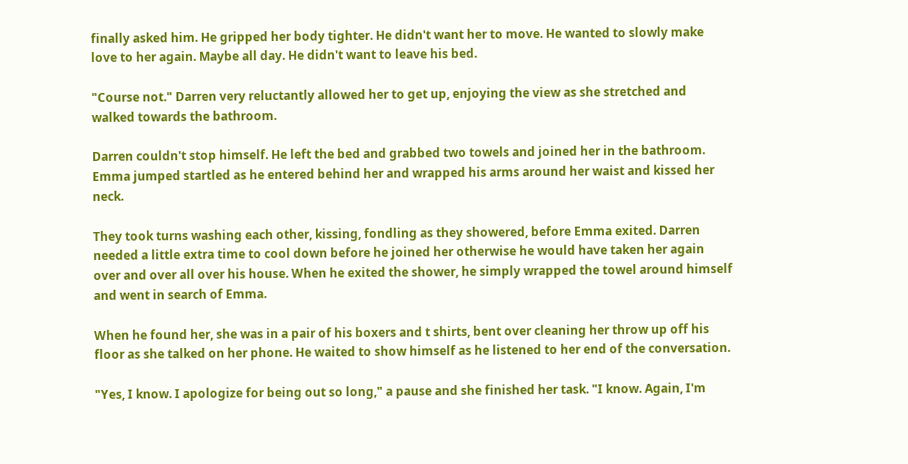finally asked him. He gripped her body tighter. He didn't want her to move. He wanted to slowly make love to her again. Maybe all day. He didn't want to leave his bed.

"Course not." Darren very reluctantly allowed her to get up, enjoying the view as she stretched and walked towards the bathroom.

Darren couldn't stop himself. He left the bed and grabbed two towels and joined her in the bathroom. Emma jumped startled as he entered behind her and wrapped his arms around her waist and kissed her neck.

They took turns washing each other, kissing, fondling as they showered, before Emma exited. Darren needed a little extra time to cool down before he joined her otherwise he would have taken her again over and over all over his house. When he exited the shower, he simply wrapped the towel around himself and went in search of Emma.

When he found her, she was in a pair of his boxers and t shirts, bent over cleaning her throw up off his floor as she talked on her phone. He waited to show himself as he listened to her end of the conversation.

"Yes, I know. I apologize for being out so long," a pause and she finished her task. "I know. Again, I'm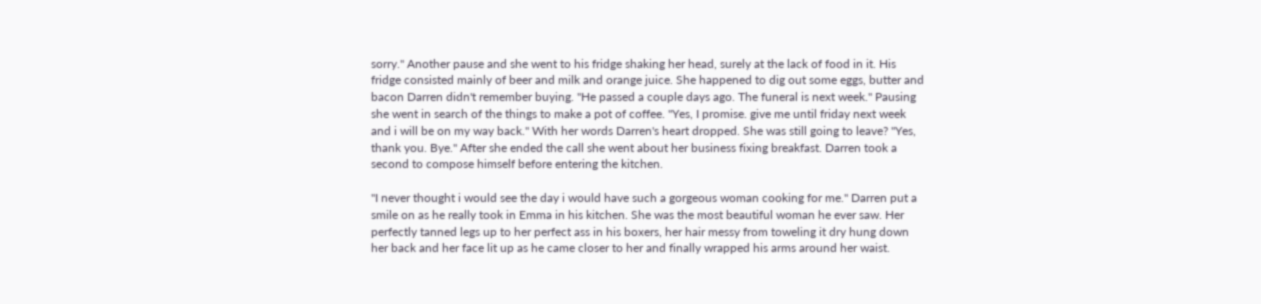sorry." Another pause and she went to his fridge shaking her head, surely at the lack of food in it. His fridge consisted mainly of beer and milk and orange juice. She happened to dig out some eggs, butter and bacon Darren didn't remember buying. "He passed a couple days ago. The funeral is next week." Pausing she went in search of the things to make a pot of coffee. "Yes, I promise. give me until friday next week and i will be on my way back." With her words Darren's heart dropped. She was still going to leave? "Yes, thank you. Bye." After she ended the call she went about her business fixing breakfast. Darren took a second to compose himself before entering the kitchen.

"I never thought i would see the day i would have such a gorgeous woman cooking for me." Darren put a smile on as he really took in Emma in his kitchen. She was the most beautiful woman he ever saw. Her perfectly tanned legs up to her perfect ass in his boxers, her hair messy from toweling it dry hung down her back and her face lit up as he came closer to her and finally wrapped his arms around her waist.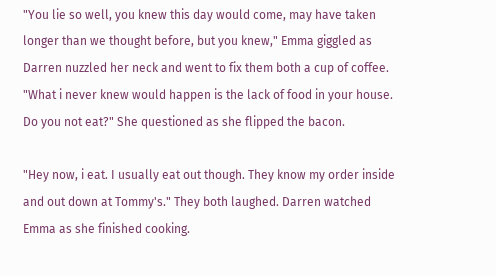"You lie so well, you knew this day would come, may have taken longer than we thought before, but you knew," Emma giggled as Darren nuzzled her neck and went to fix them both a cup of coffee. "What i never knew would happen is the lack of food in your house. Do you not eat?" She questioned as she flipped the bacon.

"Hey now, i eat. I usually eat out though. They know my order inside and out down at Tommy's." They both laughed. Darren watched Emma as she finished cooking.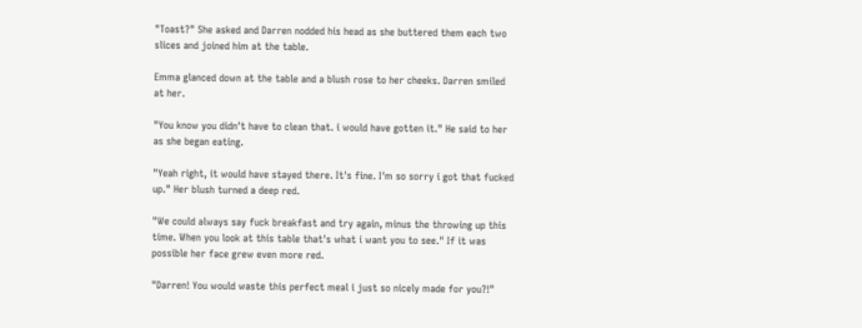"Toast?" She asked and Darren nodded his head as she buttered them each two slices and joined him at the table.

Emma glanced down at the table and a blush rose to her cheeks. Darren smiled at her.

"You know you didn't have to clean that. i would have gotten it." He said to her as she began eating.

"Yeah right, it would have stayed there. It's fine. I'm so sorry i got that fucked up." Her blush turned a deep red.

"We could always say fuck breakfast and try again, minus the throwing up this time. When you look at this table that's what i want you to see." If it was possible her face grew even more red.

"Darren! You would waste this perfect meal i just so nicely made for you?!"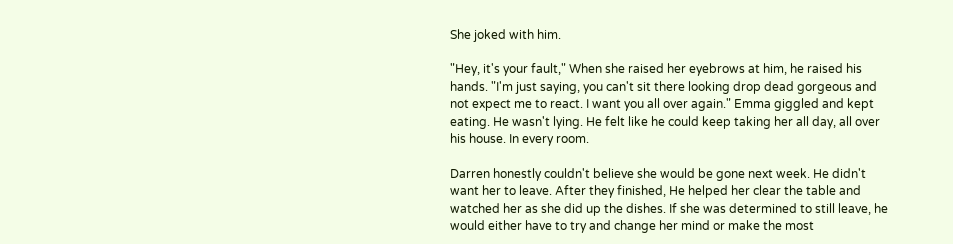She joked with him.

"Hey, it's your fault," When she raised her eyebrows at him, he raised his hands. "I'm just saying, you can't sit there looking drop dead gorgeous and not expect me to react. I want you all over again." Emma giggled and kept eating. He wasn't lying. He felt like he could keep taking her all day, all over his house. In every room.

Darren honestly couldn't believe she would be gone next week. He didn't want her to leave. After they finished, He helped her clear the table and watched her as she did up the dishes. If she was determined to still leave, he would either have to try and change her mind or make the most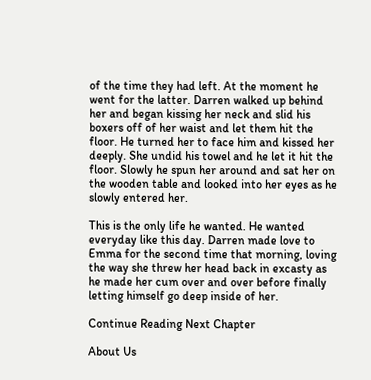of the time they had left. At the moment he went for the latter. Darren walked up behind her and began kissing her neck and slid his boxers off of her waist and let them hit the floor. He turned her to face him and kissed her deeply. She undid his towel and he let it hit the floor. Slowly he spun her around and sat her on the wooden table and looked into her eyes as he slowly entered her.

This is the only life he wanted. He wanted everyday like this day. Darren made love to Emma for the second time that morning, loving the way she threw her head back in excasty as he made her cum over and over before finally letting himself go deep inside of her.

Continue Reading Next Chapter

About Us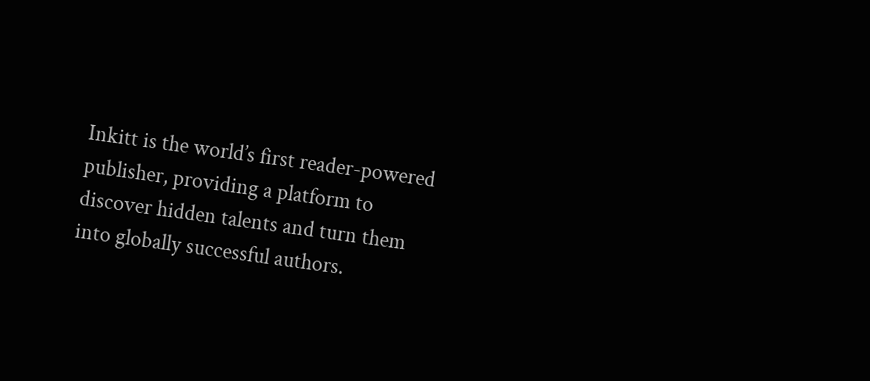Inkitt is the world’s first reader-powered publisher, providing a platform to discover hidden talents and turn them into globally successful authors.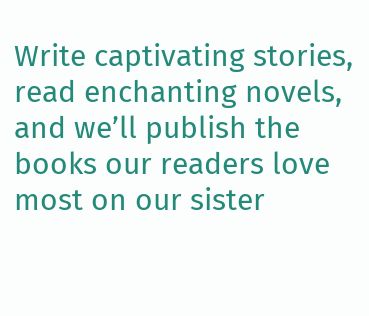Write captivating stories, read enchanting novels, and we’ll publish the books our readers love most on our sister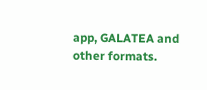app, GALATEA and other formats.